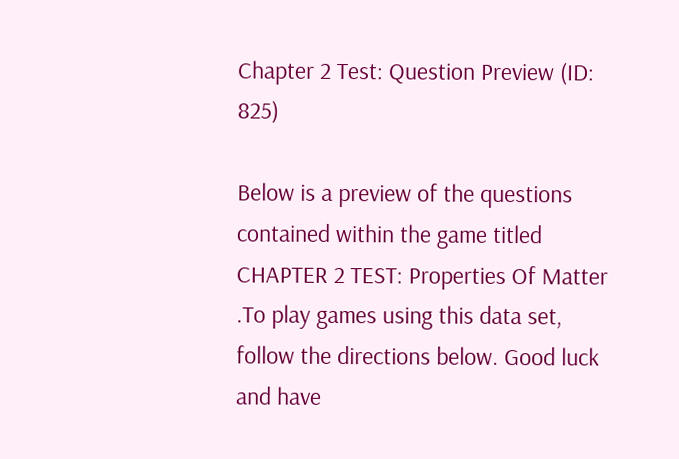Chapter 2 Test: Question Preview (ID: 825)

Below is a preview of the questions contained within the game titled CHAPTER 2 TEST: Properties Of Matter .To play games using this data set, follow the directions below. Good luck and have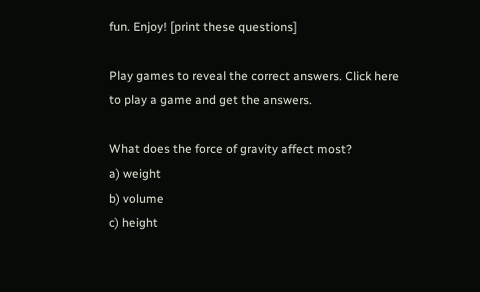fun. Enjoy! [print these questions]

Play games to reveal the correct answers. Click here to play a game and get the answers.

What does the force of gravity affect most?
a) weight
b) volume
c) height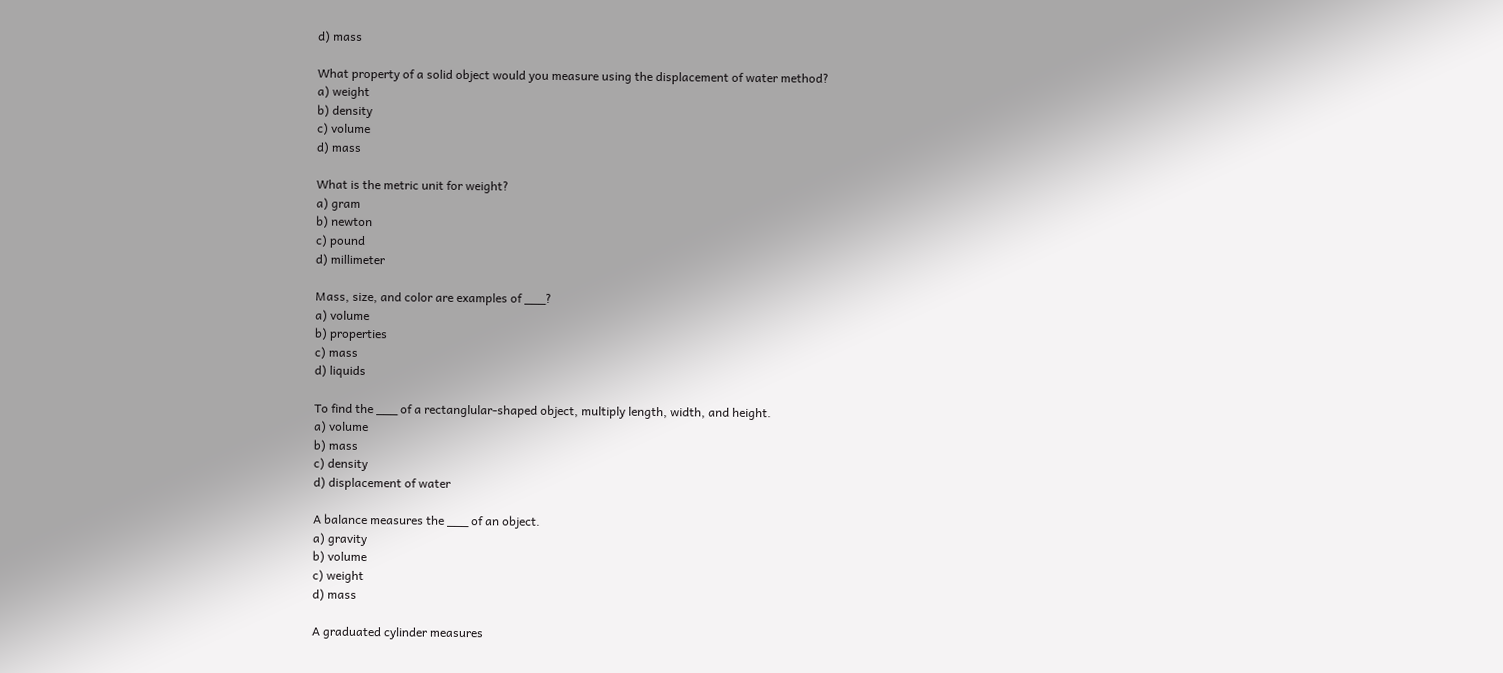d) mass

What property of a solid object would you measure using the displacement of water method?
a) weight
b) density
c) volume
d) mass

What is the metric unit for weight?
a) gram
b) newton
c) pound
d) millimeter

Mass, size, and color are examples of ___?
a) volume
b) properties
c) mass
d) liquids

To find the ___ of a rectanglular-shaped object, multiply length, width, and height.
a) volume
b) mass
c) density
d) displacement of water

A balance measures the ___ of an object.
a) gravity
b) volume
c) weight
d) mass

A graduated cylinder measures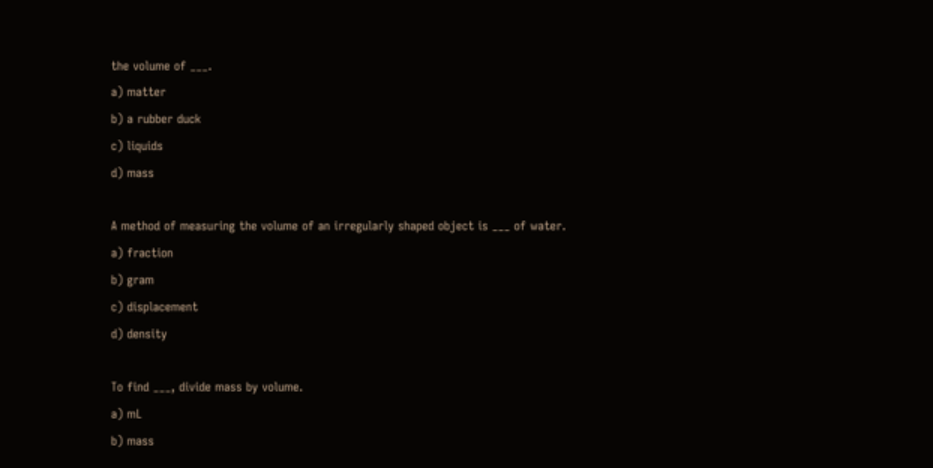the volume of ___.
a) matter
b) a rubber duck
c) liquids
d) mass

A method of measuring the volume of an irregularly shaped object is ___ of water.
a) fraction
b) gram
c) displacement
d) density

To find ___, divide mass by volume.
a) mL
b) mass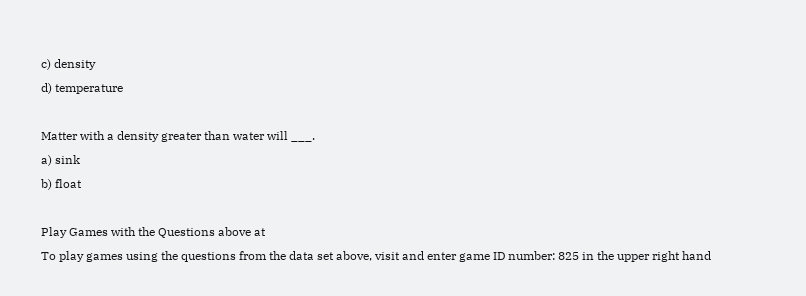c) density
d) temperature

Matter with a density greater than water will ___.
a) sink
b) float

Play Games with the Questions above at
To play games using the questions from the data set above, visit and enter game ID number: 825 in the upper right hand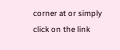corner at or simply click on the link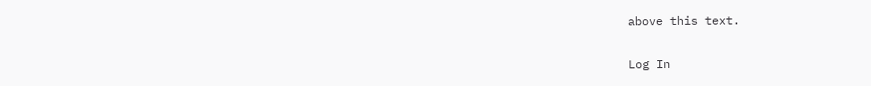above this text.

Log In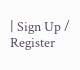| Sign Up / Register